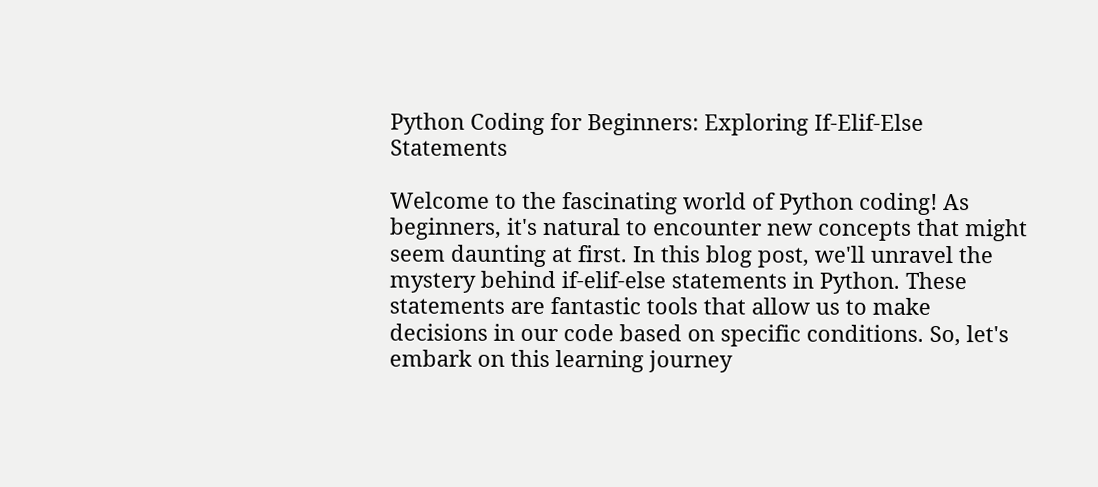Python Coding for Beginners: Exploring If-Elif-Else Statements

Welcome to the fascinating world of Python coding! As beginners, it's natural to encounter new concepts that might seem daunting at first. In this blog post, we'll unravel the mystery behind if-elif-else statements in Python. These statements are fantastic tools that allow us to make decisions in our code based on specific conditions. So, let's embark on this learning journey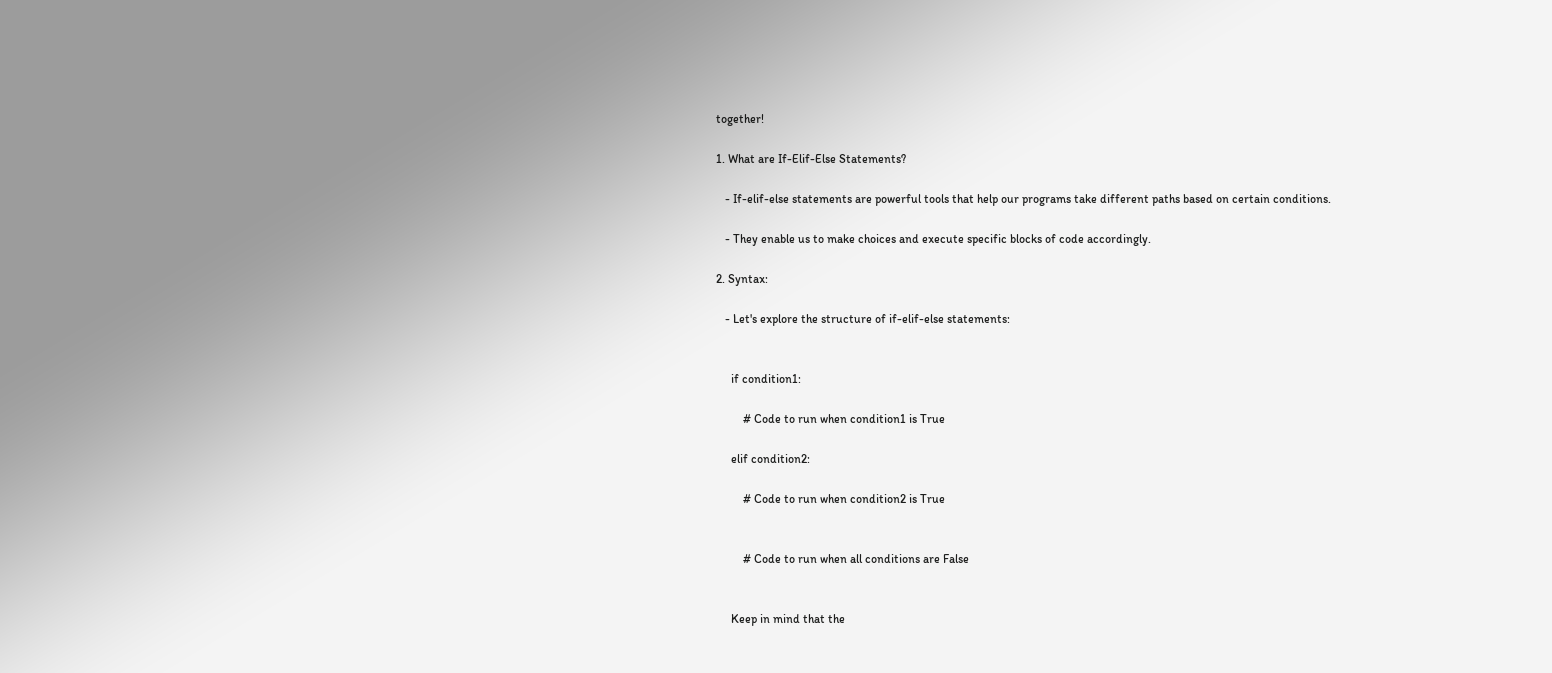together!

1. What are If-Elif-Else Statements?

   - If-elif-else statements are powerful tools that help our programs take different paths based on certain conditions.

   - They enable us to make choices and execute specific blocks of code accordingly.

2. Syntax:

   - Let's explore the structure of if-elif-else statements:


     if condition1:

         # Code to run when condition1 is True

     elif condition2:

         # Code to run when condition2 is True


         # Code to run when all conditions are False


     Keep in mind that the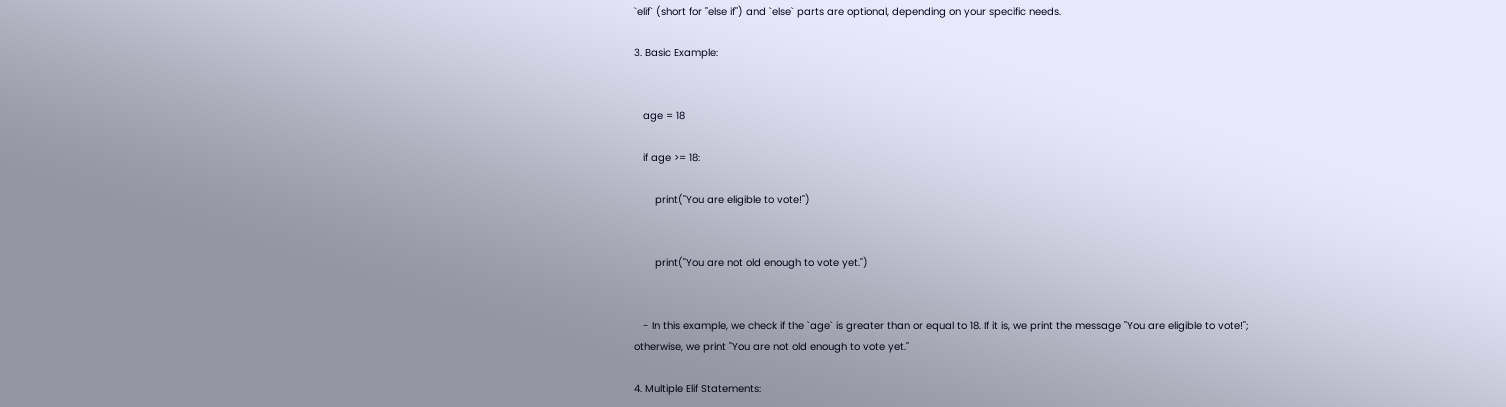`elif` (short for "else if") and `else` parts are optional, depending on your specific needs.

3. Basic Example:


   age = 18

   if age >= 18:

       print("You are eligible to vote!")


       print("You are not old enough to vote yet.")


   - In this example, we check if the `age` is greater than or equal to 18. If it is, we print the message "You are eligible to vote!"; otherwise, we print "You are not old enough to vote yet."

4. Multiple Elif Statements: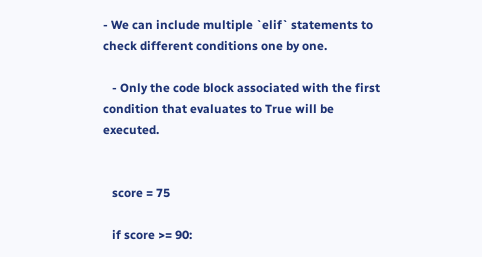- We can include multiple `elif` statements to check different conditions one by one.

   - Only the code block associated with the first condition that evaluates to True will be executed.


   score = 75

   if score >= 90: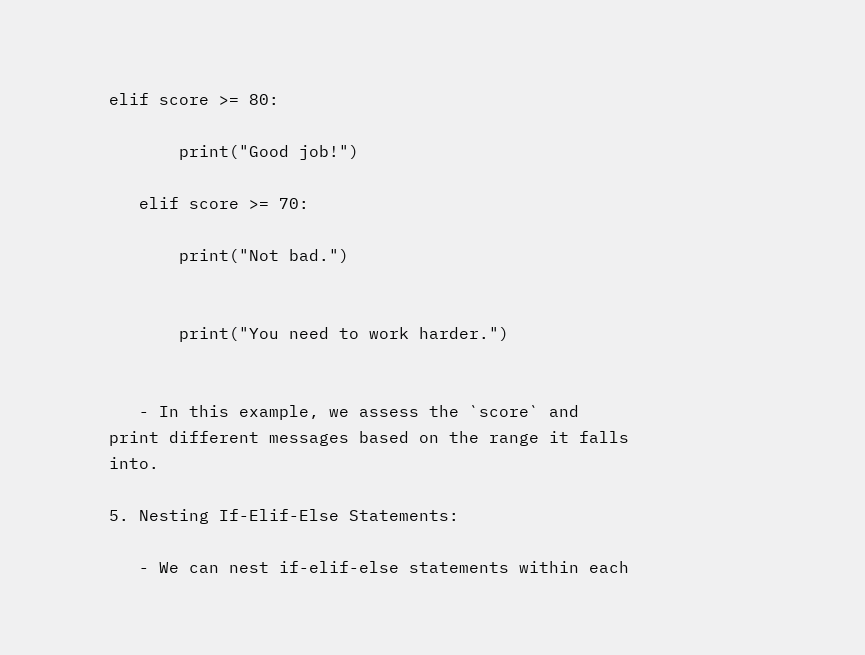elif score >= 80:

       print("Good job!")

   elif score >= 70:

       print("Not bad.")


       print("You need to work harder.")


   - In this example, we assess the `score` and print different messages based on the range it falls into.

5. Nesting If-Elif-Else Statements:

   - We can nest if-elif-else statements within each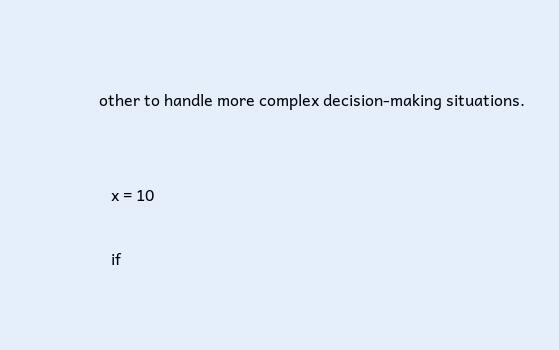other to handle more complex decision-making situations.


   x = 10

   if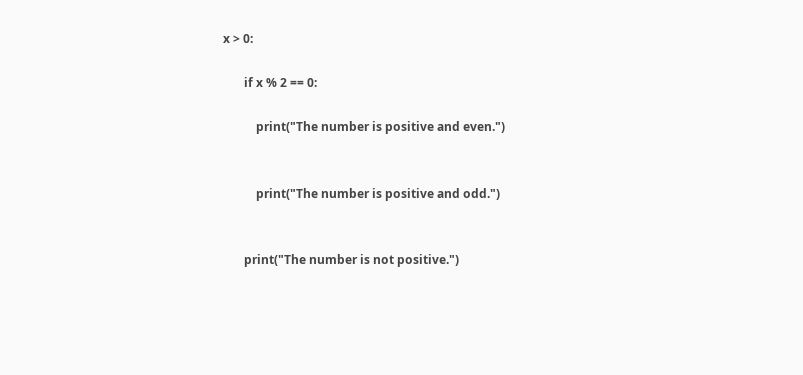x > 0:

       if x % 2 == 0:

           print("The number is positive and even.")


           print("The number is positive and odd.")


       print("The number is not positive.")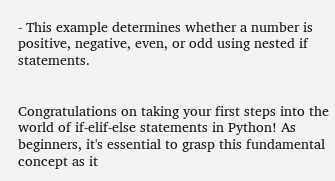- This example determines whether a number is positive, negative, even, or odd using nested if statements.


Congratulations on taking your first steps into the world of if-elif-else statements in Python! As beginners, it's essential to grasp this fundamental concept as it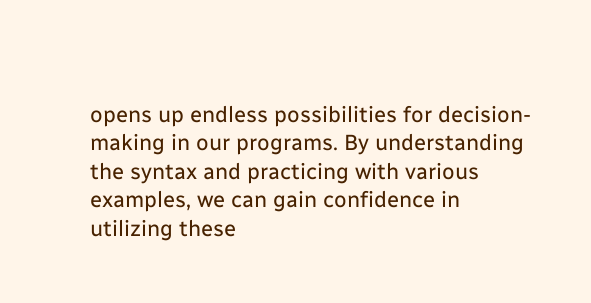opens up endless possibilities for decision-making in our programs. By understanding the syntax and practicing with various examples, we can gain confidence in utilizing these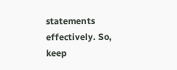statements effectively. So, keep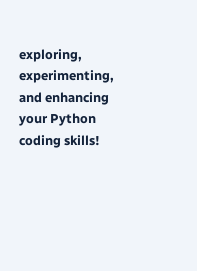exploring, experimenting, and enhancing your Python coding skills!